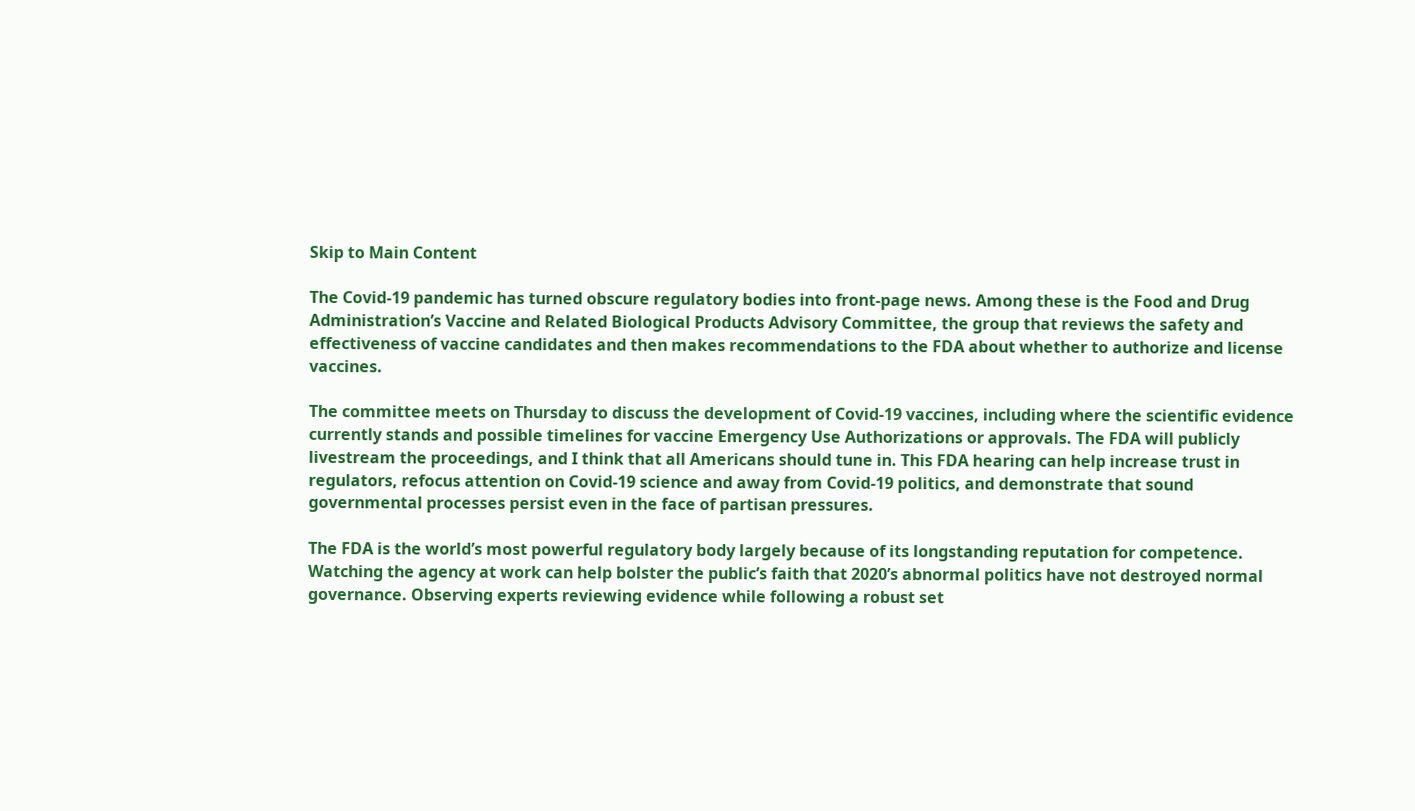Skip to Main Content

The Covid-19 pandemic has turned obscure regulatory bodies into front-page news. Among these is the Food and Drug Administration’s Vaccine and Related Biological Products Advisory Committee, the group that reviews the safety and effectiveness of vaccine candidates and then makes recommendations to the FDA about whether to authorize and license vaccines.

The committee meets on Thursday to discuss the development of Covid-19 vaccines, including where the scientific evidence currently stands and possible timelines for vaccine Emergency Use Authorizations or approvals. The FDA will publicly livestream the proceedings, and I think that all Americans should tune in. This FDA hearing can help increase trust in regulators, refocus attention on Covid-19 science and away from Covid-19 politics, and demonstrate that sound governmental processes persist even in the face of partisan pressures.

The FDA is the world’s most powerful regulatory body largely because of its longstanding reputation for competence. Watching the agency at work can help bolster the public’s faith that 2020’s abnormal politics have not destroyed normal governance. Observing experts reviewing evidence while following a robust set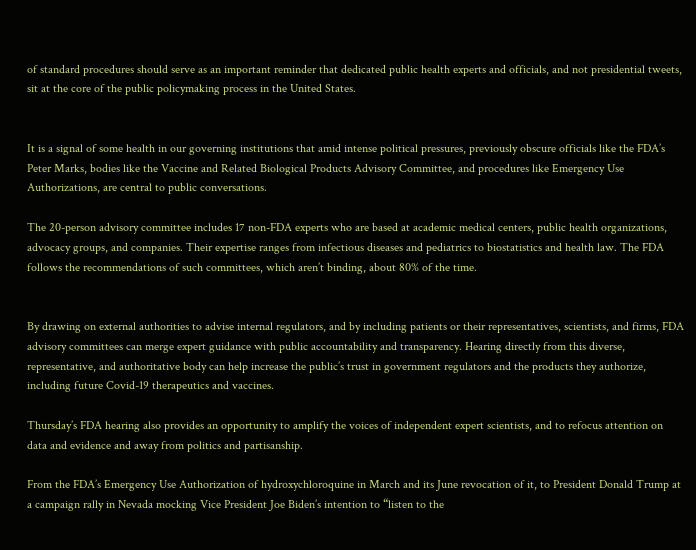of standard procedures should serve as an important reminder that dedicated public health experts and officials, and not presidential tweets, sit at the core of the public policymaking process in the United States.


It is a signal of some health in our governing institutions that amid intense political pressures, previously obscure officials like the FDA’s Peter Marks, bodies like the Vaccine and Related Biological Products Advisory Committee, and procedures like Emergency Use Authorizations, are central to public conversations.

The 20-person advisory committee includes 17 non-FDA experts who are based at academic medical centers, public health organizations, advocacy groups, and companies. Their expertise ranges from infectious diseases and pediatrics to biostatistics and health law. The FDA follows the recommendations of such committees, which aren’t binding, about 80% of the time.


By drawing on external authorities to advise internal regulators, and by including patients or their representatives, scientists, and firms, FDA advisory committees can merge expert guidance with public accountability and transparency. Hearing directly from this diverse, representative, and authoritative body can help increase the public’s trust in government regulators and the products they authorize, including future Covid-19 therapeutics and vaccines.

Thursday’s FDA hearing also provides an opportunity to amplify the voices of independent expert scientists, and to refocus attention on data and evidence and away from politics and partisanship.

From the FDA’s Emergency Use Authorization of hydroxychloroquine in March and its June revocation of it, to President Donald Trump at a campaign rally in Nevada mocking Vice President Joe Biden’s intention to “listen to the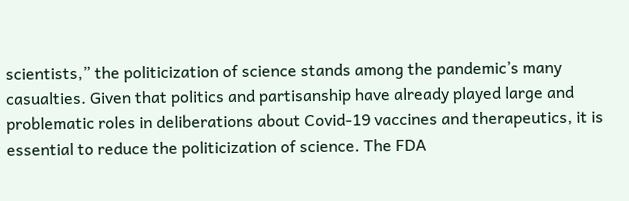scientists,” the politicization of science stands among the pandemic’s many casualties. Given that politics and partisanship have already played large and problematic roles in deliberations about Covid-19 vaccines and therapeutics, it is essential to reduce the politicization of science. The FDA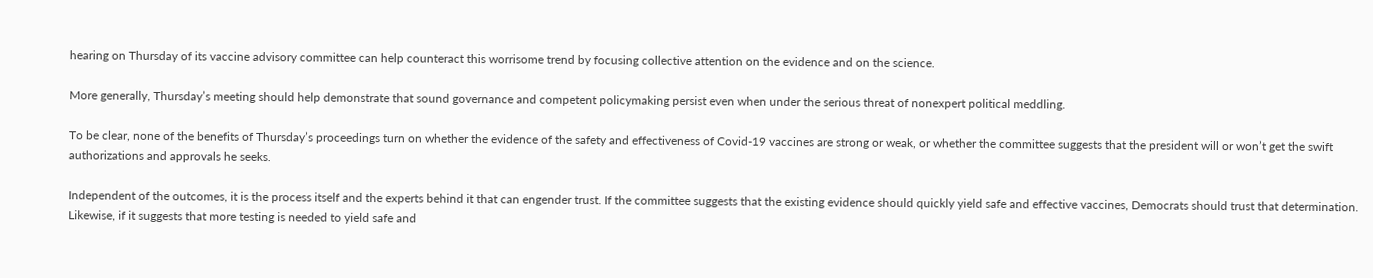hearing on Thursday of its vaccine advisory committee can help counteract this worrisome trend by focusing collective attention on the evidence and on the science.

More generally, Thursday’s meeting should help demonstrate that sound governance and competent policymaking persist even when under the serious threat of nonexpert political meddling.

To be clear, none of the benefits of Thursday’s proceedings turn on whether the evidence of the safety and effectiveness of Covid-19 vaccines are strong or weak, or whether the committee suggests that the president will or won’t get the swift authorizations and approvals he seeks.

Independent of the outcomes, it is the process itself and the experts behind it that can engender trust. If the committee suggests that the existing evidence should quickly yield safe and effective vaccines, Democrats should trust that determination. Likewise, if it suggests that more testing is needed to yield safe and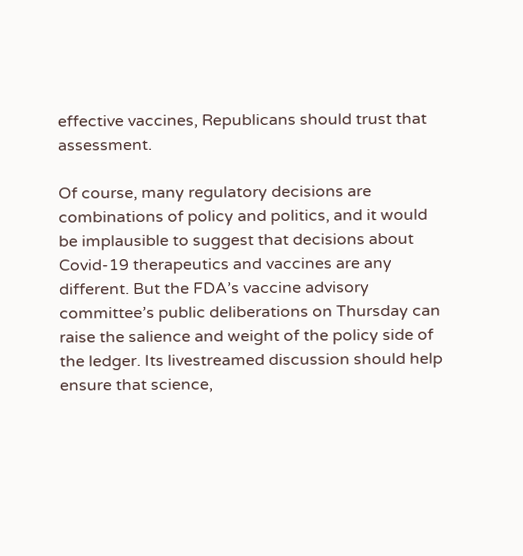effective vaccines, Republicans should trust that assessment.

Of course, many regulatory decisions are combinations of policy and politics, and it would be implausible to suggest that decisions about Covid-19 therapeutics and vaccines are any different. But the FDA’s vaccine advisory committee’s public deliberations on Thursday can raise the salience and weight of the policy side of the ledger. Its livestreamed discussion should help ensure that science,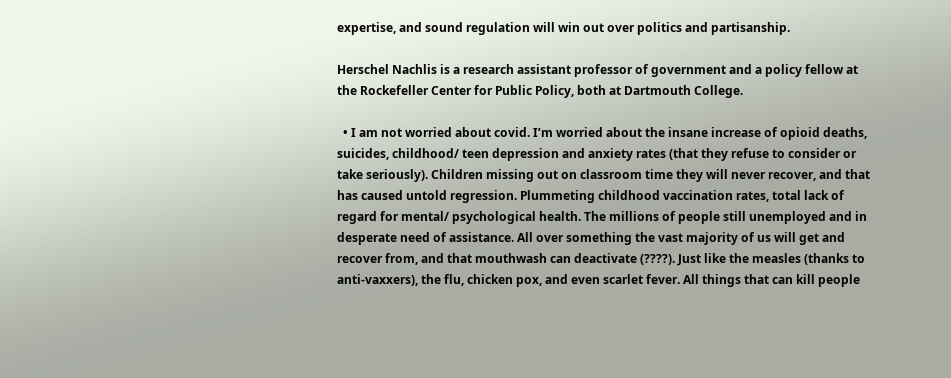expertise, and sound regulation will win out over politics and partisanship.

Herschel Nachlis is a research assistant professor of government and a policy fellow at the Rockefeller Center for Public Policy, both at Dartmouth College.

  • I am not worried about covid. I’m worried about the insane increase of opioid deaths, suicides, childhood/ teen depression and anxiety rates (that they refuse to consider or take seriously). Children missing out on classroom time they will never recover, and that has caused untold regression. Plummeting childhood vaccination rates, total lack of regard for mental/ psychological health. The millions of people still unemployed and in desperate need of assistance. All over something the vast majority of us will get and recover from, and that mouthwash can deactivate (????). Just like the measles (thanks to anti-vaxxers), the flu, chicken pox, and even scarlet fever. All things that can kill people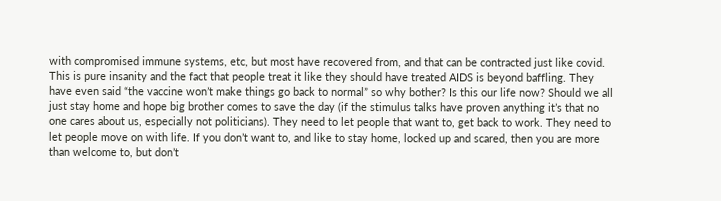with compromised immune systems, etc, but most have recovered from, and that can be contracted just like covid. This is pure insanity and the fact that people treat it like they should have treated AIDS is beyond baffling. They have even said “the vaccine won’t make things go back to normal” so why bother? Is this our life now? Should we all just stay home and hope big brother comes to save the day (if the stimulus talks have proven anything it’s that no one cares about us, especially not politicians). They need to let people that want to, get back to work. They need to let people move on with life. If you don’t want to, and like to stay home, locked up and scared, then you are more than welcome to, but don’t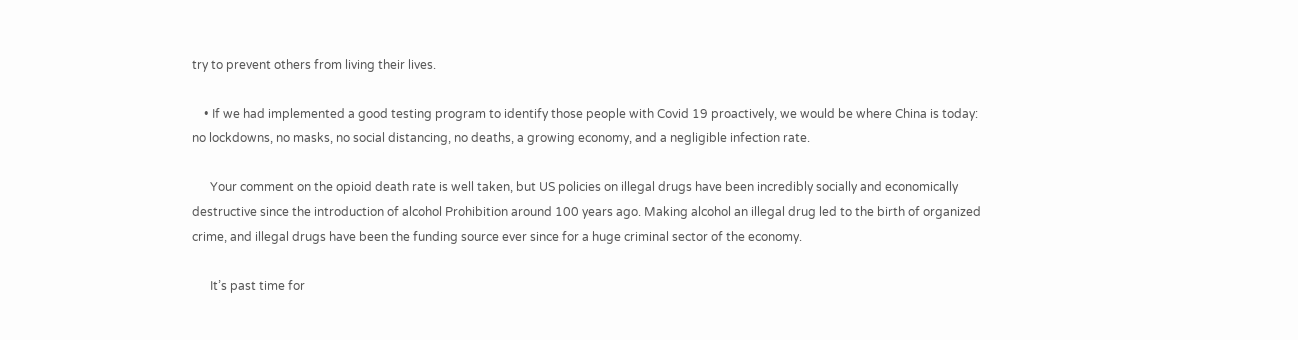try to prevent others from living their lives.

    • If we had implemented a good testing program to identify those people with Covid 19 proactively, we would be where China is today: no lockdowns, no masks, no social distancing, no deaths, a growing economy, and a negligible infection rate.

      Your comment on the opioid death rate is well taken, but US policies on illegal drugs have been incredibly socially and economically destructive since the introduction of alcohol Prohibition around 100 years ago. Making alcohol an illegal drug led to the birth of organized crime, and illegal drugs have been the funding source ever since for a huge criminal sector of the economy.

      It’s past time for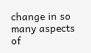change in so many aspects of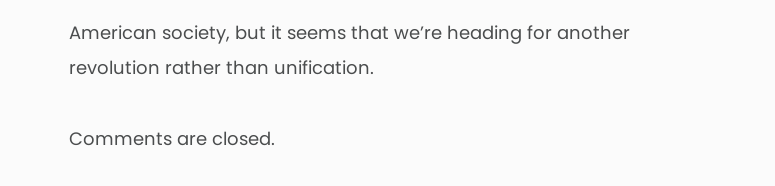American society, but it seems that we’re heading for another revolution rather than unification.

Comments are closed.